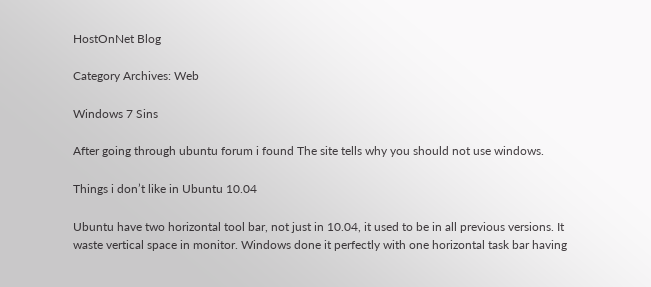HostOnNet Blog

Category Archives: Web

Windows 7 Sins

After going through ubuntu forum i found The site tells why you should not use windows.

Things i don’t like in Ubuntu 10.04

Ubuntu have two horizontal tool bar, not just in 10.04, it used to be in all previous versions. It waste vertical space in monitor. Windows done it perfectly with one horizontal task bar having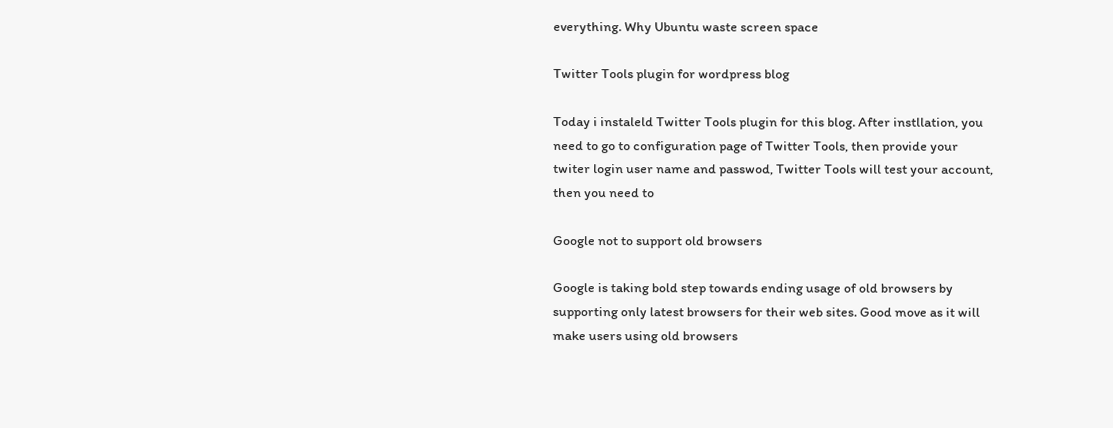everything. Why Ubuntu waste screen space

Twitter Tools plugin for wordpress blog

Today i instaleld Twitter Tools plugin for this blog. After instllation, you need to go to configuration page of Twitter Tools, then provide your twiter login user name and passwod, Twitter Tools will test your account, then you need to

Google not to support old browsers

Google is taking bold step towards ending usage of old browsers by supporting only latest browsers for their web sites. Good move as it will make users using old browsers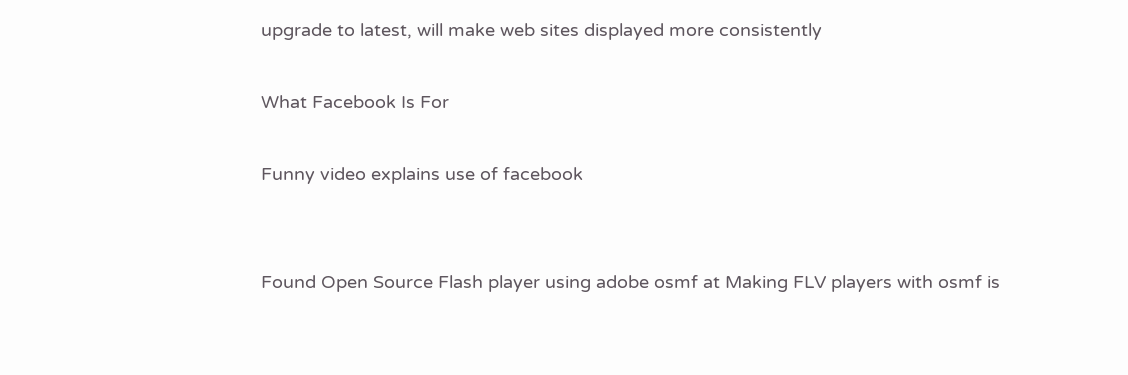upgrade to latest, will make web sites displayed more consistently

What Facebook Is For

Funny video explains use of facebook


Found Open Source Flash player using adobe osmf at Making FLV players with osmf is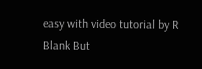easy with video tutorial by R Blank But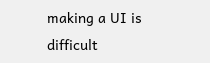making a UI is difficult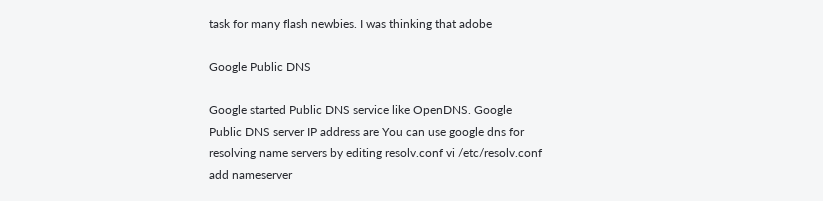task for many flash newbies. I was thinking that adobe

Google Public DNS

Google started Public DNS service like OpenDNS. Google Public DNS server IP address are You can use google dns for resolving name servers by editing resolv.conf vi /etc/resolv.conf add nameserver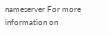nameserver For more information on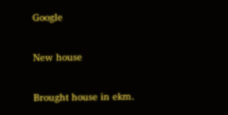Google

New house

Brought house in ekm.